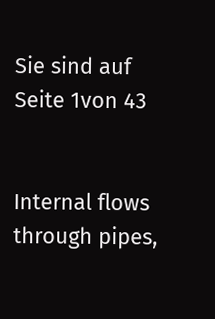Sie sind auf Seite 1von 43


Internal flows through pipes,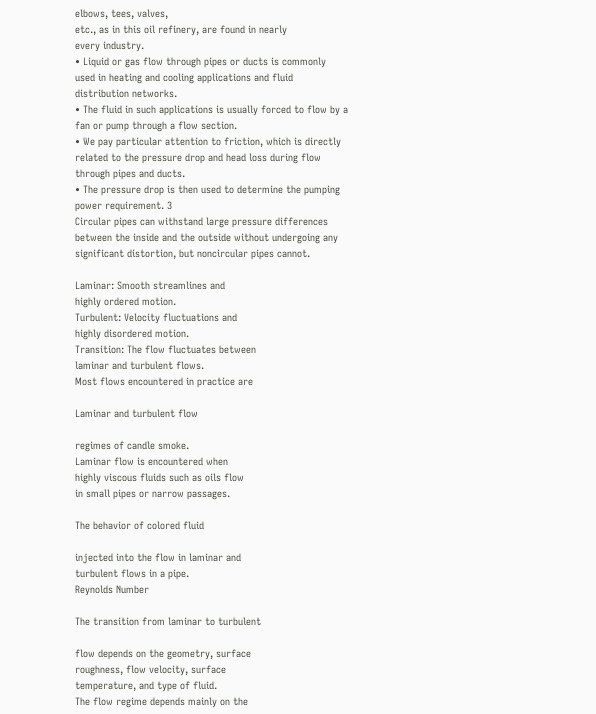elbows, tees, valves,
etc., as in this oil refinery, are found in nearly
every industry.
• Liquid or gas flow through pipes or ducts is commonly
used in heating and cooling applications and fluid
distribution networks.
• The fluid in such applications is usually forced to flow by a
fan or pump through a flow section.
• We pay particular attention to friction, which is directly
related to the pressure drop and head loss during flow
through pipes and ducts.
• The pressure drop is then used to determine the pumping
power requirement. 3
Circular pipes can withstand large pressure differences
between the inside and the outside without undergoing any
significant distortion, but noncircular pipes cannot.

Laminar: Smooth streamlines and
highly ordered motion.
Turbulent: Velocity fluctuations and
highly disordered motion.
Transition: The flow fluctuates between
laminar and turbulent flows.
Most flows encountered in practice are

Laminar and turbulent flow

regimes of candle smoke.
Laminar flow is encountered when
highly viscous fluids such as oils flow
in small pipes or narrow passages.

The behavior of colored fluid

injected into the flow in laminar and
turbulent flows in a pipe.
Reynolds Number

The transition from laminar to turbulent

flow depends on the geometry, surface
roughness, flow velocity, surface
temperature, and type of fluid.
The flow regime depends mainly on the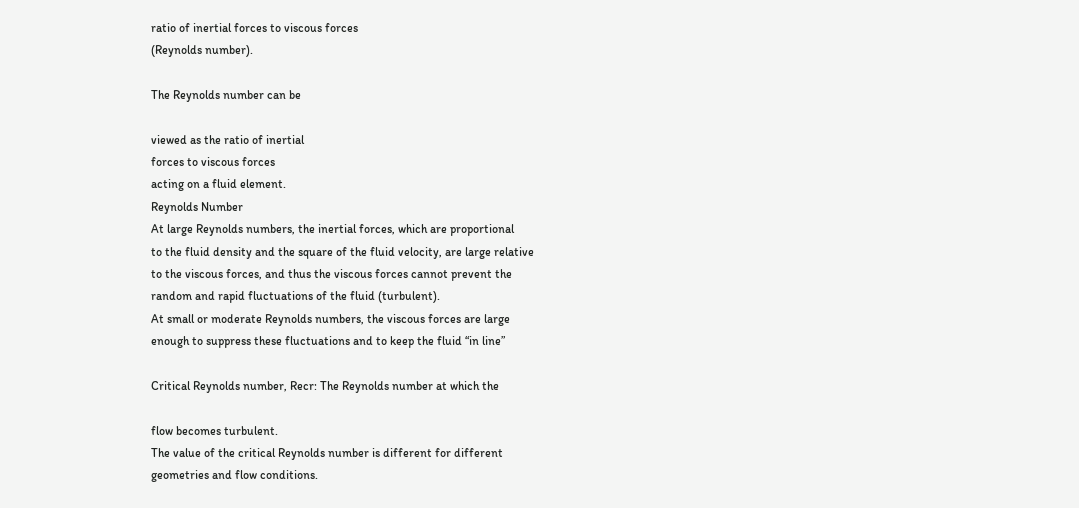ratio of inertial forces to viscous forces
(Reynolds number).

The Reynolds number can be

viewed as the ratio of inertial
forces to viscous forces
acting on a fluid element.
Reynolds Number
At large Reynolds numbers, the inertial forces, which are proportional
to the fluid density and the square of the fluid velocity, are large relative
to the viscous forces, and thus the viscous forces cannot prevent the
random and rapid fluctuations of the fluid (turbulent).
At small or moderate Reynolds numbers, the viscous forces are large
enough to suppress these fluctuations and to keep the fluid “in line”

Critical Reynolds number, Recr: The Reynolds number at which the

flow becomes turbulent.
The value of the critical Reynolds number is different for different
geometries and flow conditions.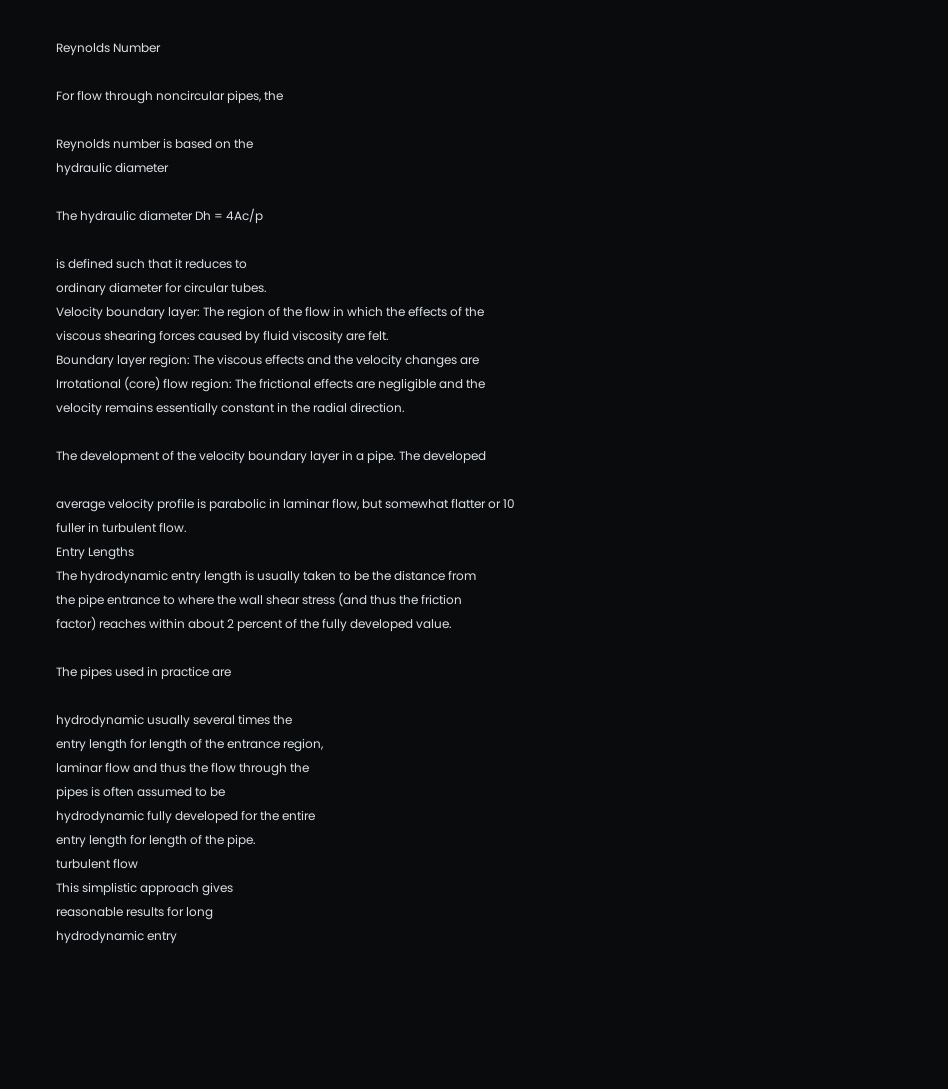Reynolds Number

For flow through noncircular pipes, the

Reynolds number is based on the
hydraulic diameter

The hydraulic diameter Dh = 4Ac/p

is defined such that it reduces to
ordinary diameter for circular tubes.
Velocity boundary layer: The region of the flow in which the effects of the
viscous shearing forces caused by fluid viscosity are felt.
Boundary layer region: The viscous effects and the velocity changes are
Irrotational (core) flow region: The frictional effects are negligible and the
velocity remains essentially constant in the radial direction.

The development of the velocity boundary layer in a pipe. The developed

average velocity profile is parabolic in laminar flow, but somewhat flatter or 10
fuller in turbulent flow.
Entry Lengths
The hydrodynamic entry length is usually taken to be the distance from
the pipe entrance to where the wall shear stress (and thus the friction
factor) reaches within about 2 percent of the fully developed value.

The pipes used in practice are

hydrodynamic usually several times the
entry length for length of the entrance region,
laminar flow and thus the flow through the
pipes is often assumed to be
hydrodynamic fully developed for the entire
entry length for length of the pipe.
turbulent flow
This simplistic approach gives
reasonable results for long
hydrodynamic entry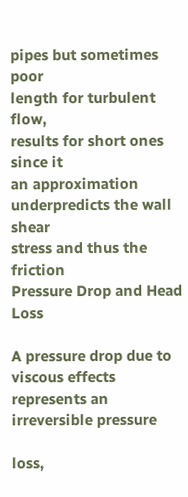pipes but sometimes poor
length for turbulent flow,
results for short ones since it
an approximation
underpredicts the wall shear
stress and thus the friction
Pressure Drop and Head Loss

A pressure drop due to viscous effects represents an irreversible pressure

loss,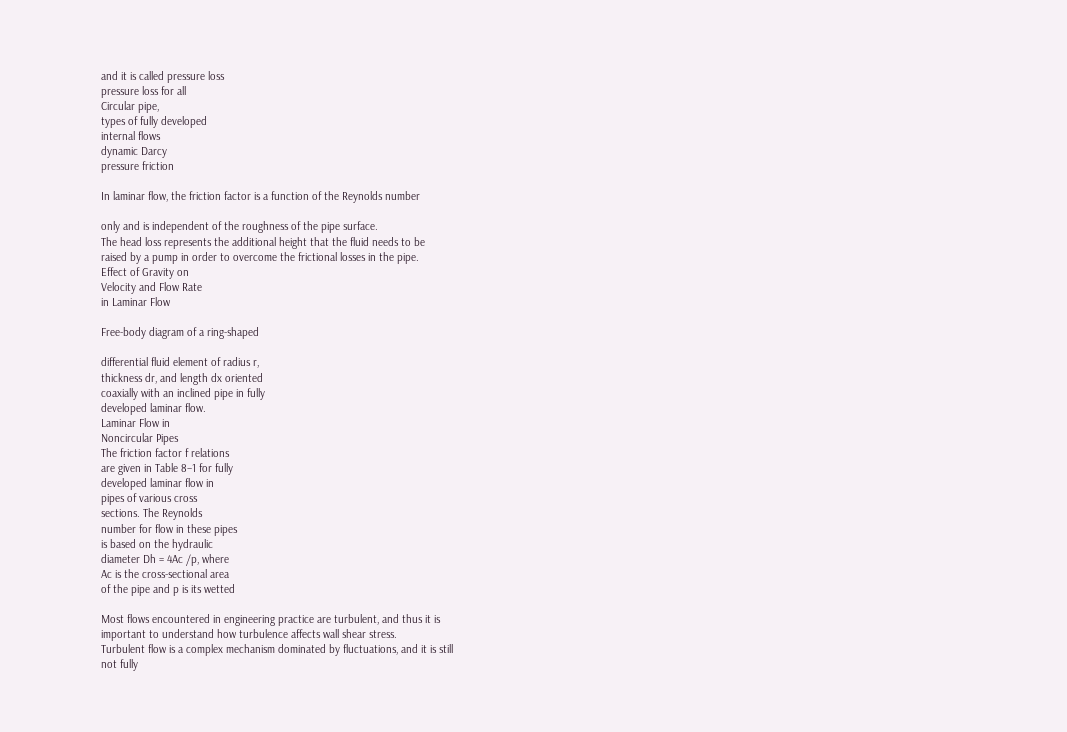and it is called pressure loss
pressure loss for all
Circular pipe,
types of fully developed
internal flows
dynamic Darcy
pressure friction

In laminar flow, the friction factor is a function of the Reynolds number

only and is independent of the roughness of the pipe surface.
The head loss represents the additional height that the fluid needs to be
raised by a pump in order to overcome the frictional losses in the pipe.
Effect of Gravity on
Velocity and Flow Rate
in Laminar Flow

Free-body diagram of a ring-shaped

differential fluid element of radius r,
thickness dr, and length dx oriented
coaxially with an inclined pipe in fully
developed laminar flow.
Laminar Flow in
Noncircular Pipes
The friction factor f relations
are given in Table 8–1 for fully
developed laminar flow in
pipes of various cross
sections. The Reynolds
number for flow in these pipes
is based on the hydraulic
diameter Dh = 4Ac /p, where
Ac is the cross-sectional area
of the pipe and p is its wetted

Most flows encountered in engineering practice are turbulent, and thus it is
important to understand how turbulence affects wall shear stress.
Turbulent flow is a complex mechanism dominated by fluctuations, and it is still
not fully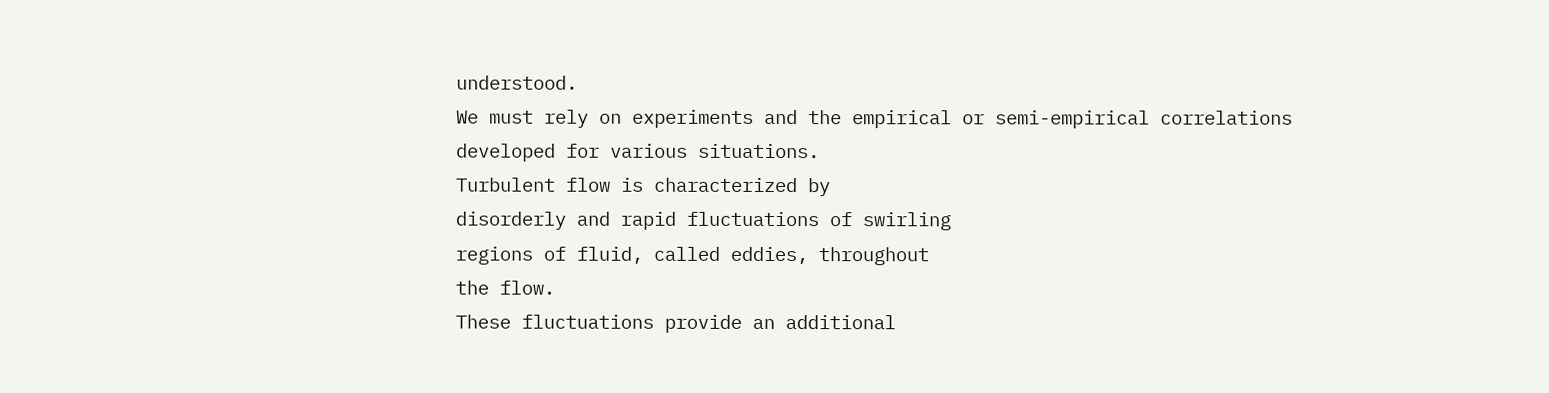understood.
We must rely on experiments and the empirical or semi-empirical correlations
developed for various situations.
Turbulent flow is characterized by
disorderly and rapid fluctuations of swirling
regions of fluid, called eddies, throughout
the flow.
These fluctuations provide an additional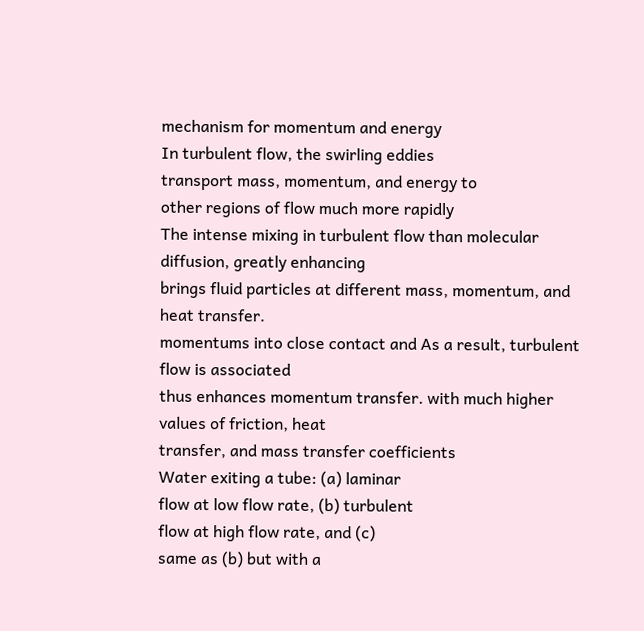mechanism for momentum and energy
In turbulent flow, the swirling eddies
transport mass, momentum, and energy to
other regions of flow much more rapidly
The intense mixing in turbulent flow than molecular diffusion, greatly enhancing
brings fluid particles at different mass, momentum, and heat transfer.
momentums into close contact and As a result, turbulent flow is associated
thus enhances momentum transfer. with much higher values of friction, heat
transfer, and mass transfer coefficients
Water exiting a tube: (a) laminar
flow at low flow rate, (b) turbulent
flow at high flow rate, and (c)
same as (b) but with a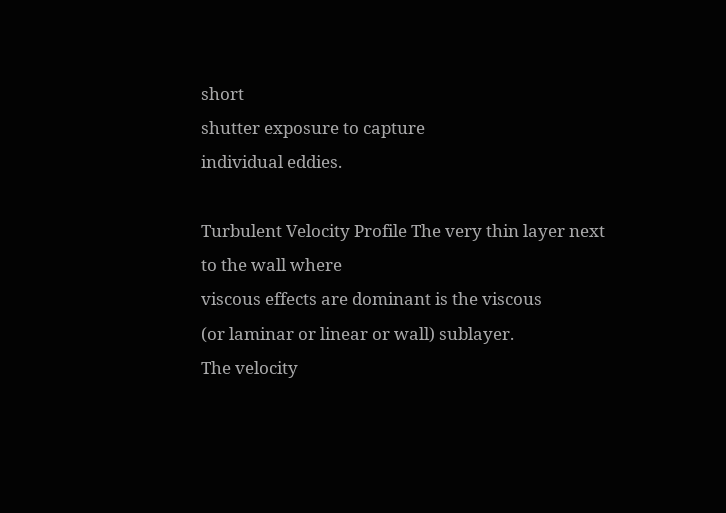short
shutter exposure to capture
individual eddies.

Turbulent Velocity Profile The very thin layer next to the wall where
viscous effects are dominant is the viscous
(or laminar or linear or wall) sublayer.
The velocity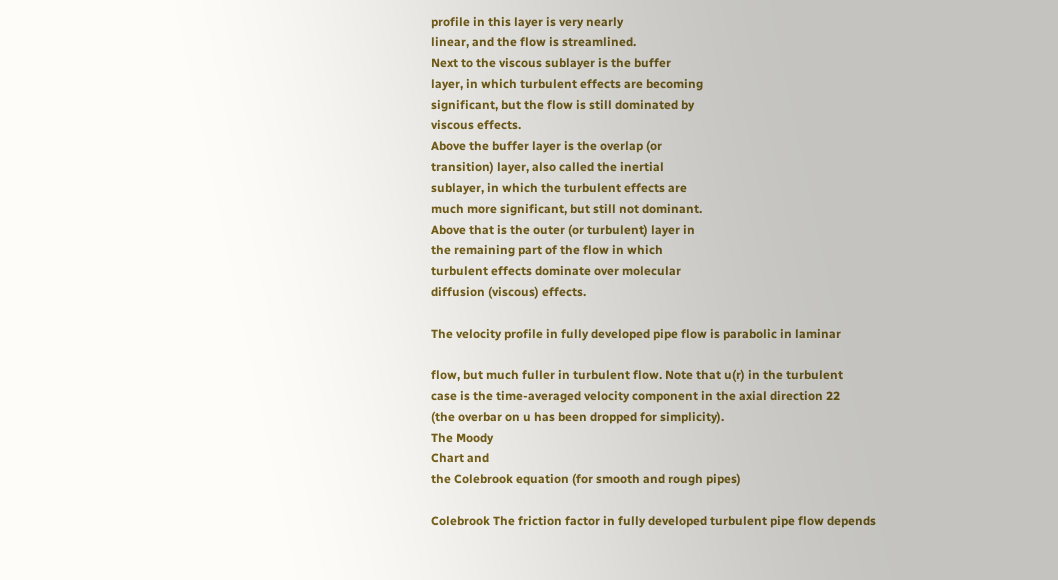profile in this layer is very nearly
linear, and the flow is streamlined.
Next to the viscous sublayer is the buffer
layer, in which turbulent effects are becoming
significant, but the flow is still dominated by
viscous effects.
Above the buffer layer is the overlap (or
transition) layer, also called the inertial
sublayer, in which the turbulent effects are
much more significant, but still not dominant.
Above that is the outer (or turbulent) layer in
the remaining part of the flow in which
turbulent effects dominate over molecular
diffusion (viscous) effects.

The velocity profile in fully developed pipe flow is parabolic in laminar

flow, but much fuller in turbulent flow. Note that u(r) in the turbulent
case is the time-averaged velocity component in the axial direction 22
(the overbar on u has been dropped for simplicity).
The Moody
Chart and
the Colebrook equation (for smooth and rough pipes)

Colebrook The friction factor in fully developed turbulent pipe flow depends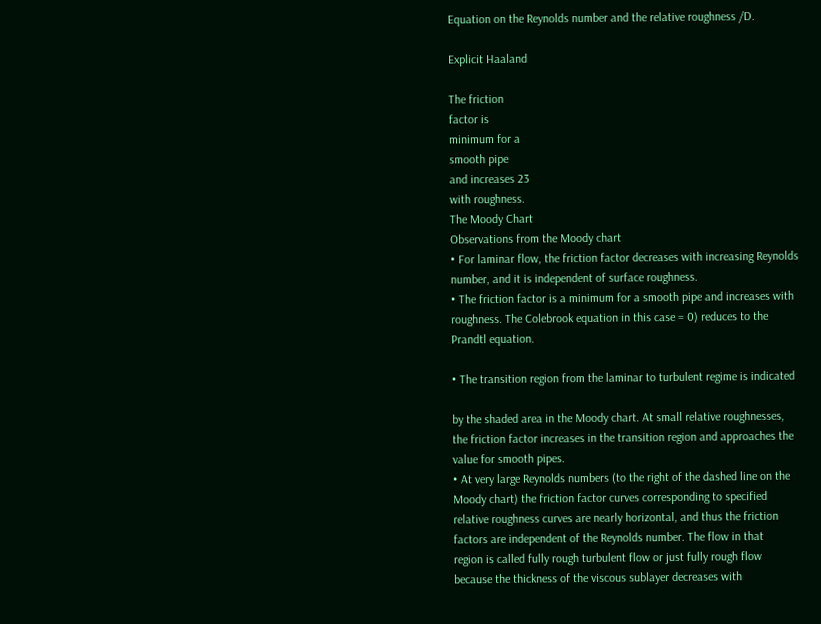Equation on the Reynolds number and the relative roughness /D.

Explicit Haaland

The friction
factor is
minimum for a
smooth pipe
and increases 23
with roughness.
The Moody Chart
Observations from the Moody chart
• For laminar flow, the friction factor decreases with increasing Reynolds
number, and it is independent of surface roughness.
• The friction factor is a minimum for a smooth pipe and increases with
roughness. The Colebrook equation in this case = 0) reduces to the
Prandtl equation.

• The transition region from the laminar to turbulent regime is indicated

by the shaded area in the Moody chart. At small relative roughnesses,
the friction factor increases in the transition region and approaches the
value for smooth pipes.
• At very large Reynolds numbers (to the right of the dashed line on the
Moody chart) the friction factor curves corresponding to specified
relative roughness curves are nearly horizontal, and thus the friction
factors are independent of the Reynolds number. The flow in that
region is called fully rough turbulent flow or just fully rough flow
because the thickness of the viscous sublayer decreases with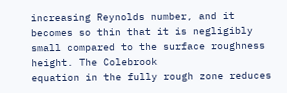increasing Reynolds number, and it becomes so thin that it is negligibly
small compared to the surface roughness height. The Colebrook
equation in the fully rough zone reduces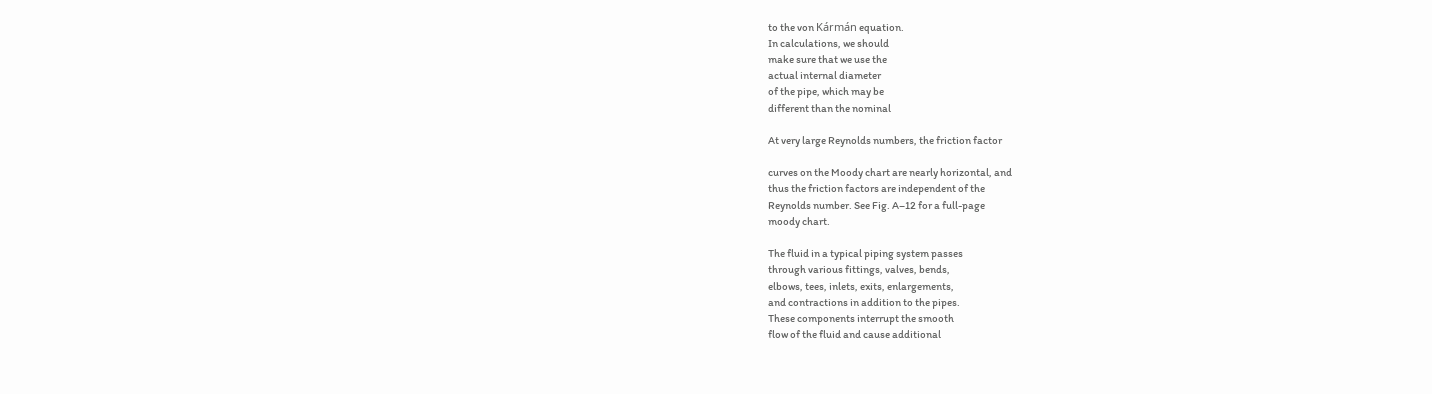to the von Kármán equation.
In calculations, we should
make sure that we use the
actual internal diameter
of the pipe, which may be
different than the nominal

At very large Reynolds numbers, the friction factor

curves on the Moody chart are nearly horizontal, and
thus the friction factors are independent of the
Reynolds number. See Fig. A–12 for a full-page
moody chart.

The fluid in a typical piping system passes
through various fittings, valves, bends,
elbows, tees, inlets, exits, enlargements,
and contractions in addition to the pipes.
These components interrupt the smooth
flow of the fluid and cause additional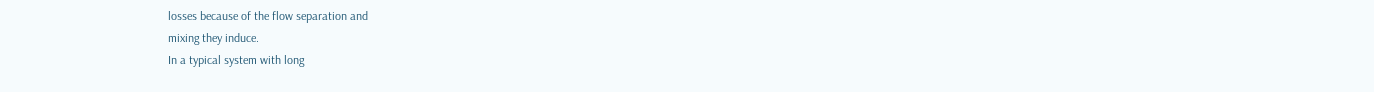losses because of the flow separation and
mixing they induce.
In a typical system with long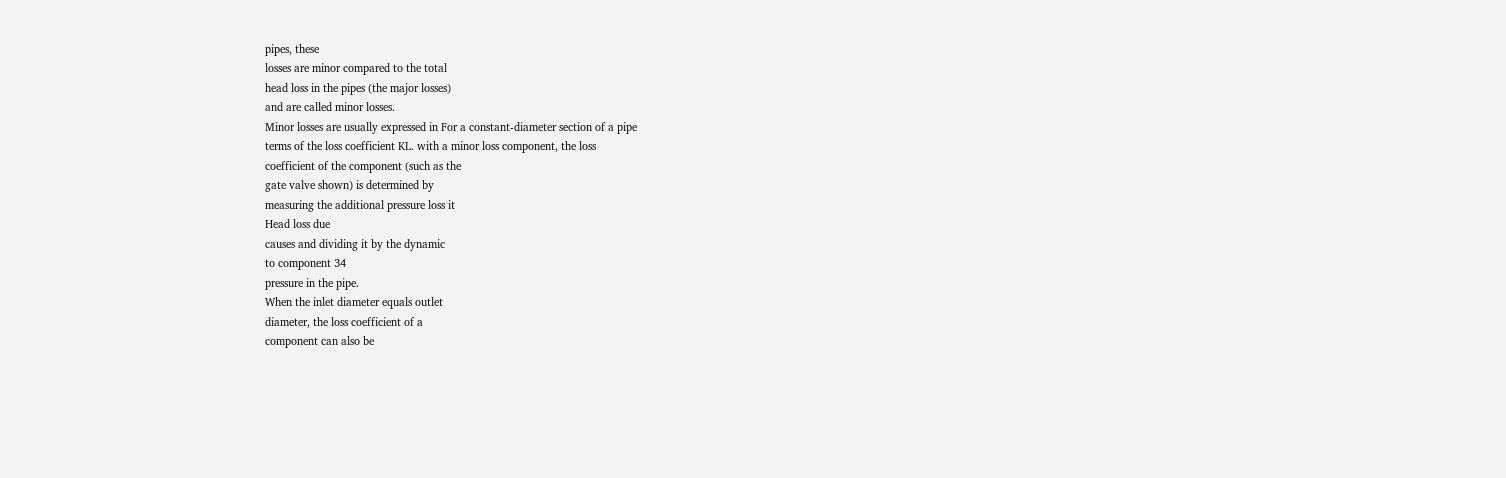pipes, these
losses are minor compared to the total
head loss in the pipes (the major losses)
and are called minor losses.
Minor losses are usually expressed in For a constant-diameter section of a pipe
terms of the loss coefficient KL. with a minor loss component, the loss
coefficient of the component (such as the
gate valve shown) is determined by
measuring the additional pressure loss it
Head loss due
causes and dividing it by the dynamic
to component 34
pressure in the pipe.
When the inlet diameter equals outlet
diameter, the loss coefficient of a
component can also be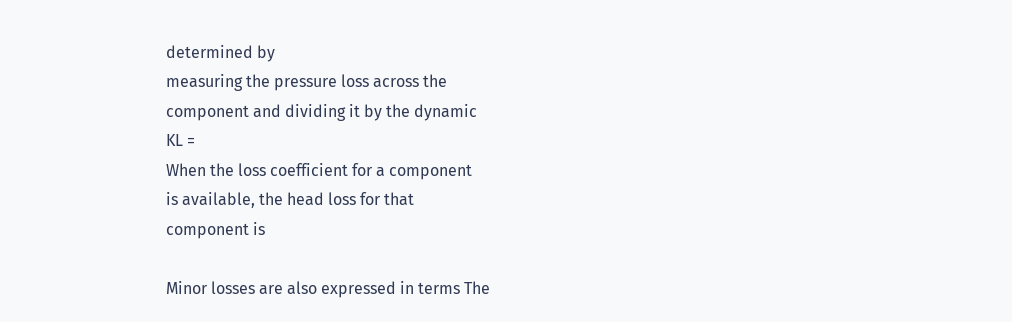determined by
measuring the pressure loss across the
component and dividing it by the dynamic
KL =
When the loss coefficient for a component
is available, the head loss for that
component is

Minor losses are also expressed in terms The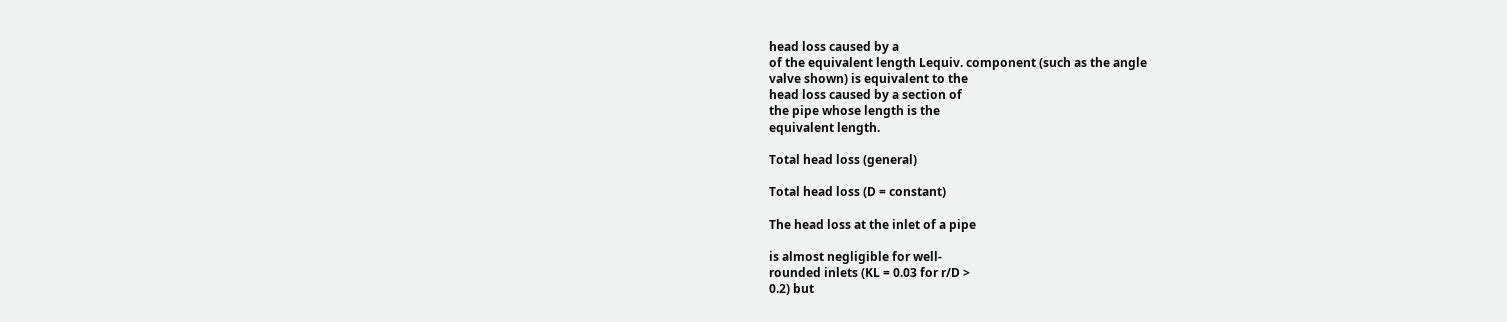head loss caused by a
of the equivalent length Lequiv. component (such as the angle
valve shown) is equivalent to the
head loss caused by a section of
the pipe whose length is the
equivalent length.

Total head loss (general)

Total head loss (D = constant)

The head loss at the inlet of a pipe

is almost negligible for well-
rounded inlets (KL = 0.03 for r/D >
0.2) but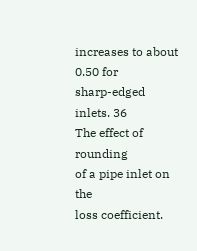increases to about 0.50 for
sharp-edged inlets. 36
The effect of rounding
of a pipe inlet on the
loss coefficient.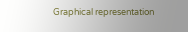Graphical representation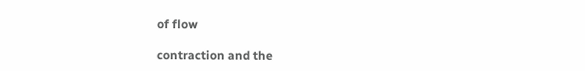of flow

contraction and the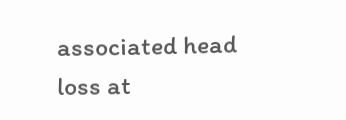associated head
loss at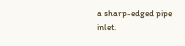a sharp-edged pipe inlet.